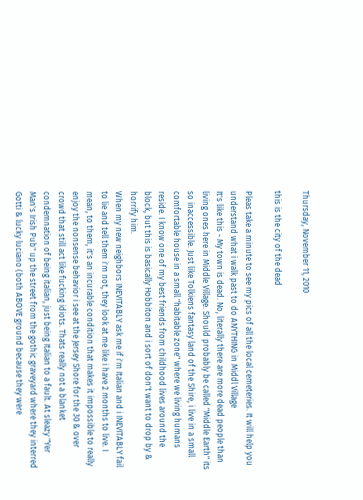Thursday, November 11, 2010

this is the city of the dead

Pleas take a minute to see my pics of all the local cemeteries. It will help you understand what i walk past to do ANYTHING in Middl Village
It's like this - My town is dead. No, literally there are more dead people than living ones here in Middle Village. Should probably be called "Middle Earth" its so inaccessible. Just like Tolkiens fantasy land of the Shire, i live in a small comfortable house in a small "habitable zone" where we living humans reside. I know one of my best friends from childhood lives around the block, but this is basically Hobbiton and i sort of don't want to drop by & horrify him.
When my new neighbors INEVITABLY ask me if i'm Italian and i INEVITABLY fail to lie and tell them i'm not, they look at me like i have 2 months to live. I mean, to them, it's an incurable condition that makes it impossible to really enjoy the nonsense behavior i see at the Jersey Shore for the 30 & over crowd that still act like fucking idiots. Thats really not a blanket condemnation of being italian, just being Italian to a fault. At sleazy "Yer Man's Irish Pub" up the street from the gothic graveyard where they interred Gotti & lucky luciano (both ABOVE ground because they were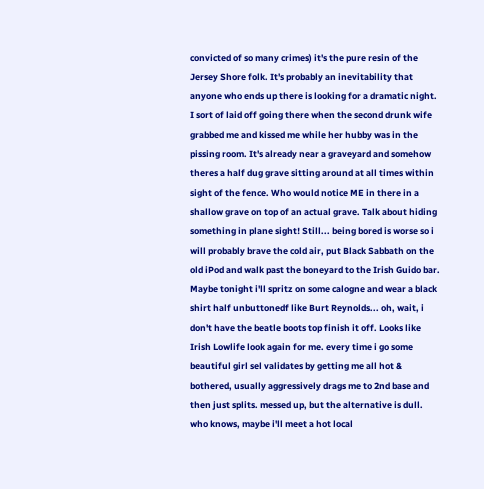convicted of so many crimes) it's the pure resin of the Jersey Shore folk. It's probably an inevitability that anyone who ends up there is looking for a dramatic night. I sort of laid off going there when the second drunk wife grabbed me and kissed me while her hubby was in the pissing room. It's already near a graveyard and somehow theres a half dug grave sitting around at all times within sight of the fence. Who would notice ME in there in a shallow grave on top of an actual grave. Talk about hiding something in plane sight! Still... being bored is worse so i will probably brave the cold air, put Black Sabbath on the old iPod and walk past the boneyard to the Irish Guido bar. Maybe tonight i'll spritz on some calogne and wear a black shirt half unbuttonedf like Burt Reynolds... oh, wait, i don't have the beatle boots top finish it off. Looks like Irish Lowlife look again for me. every time i go some beautiful girl sel validates by getting me all hot & bothered, usually aggressively drags me to 2nd base and then just splits. messed up, but the alternative is dull. who knows, maybe i'll meet a hot local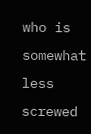who is somewhat less screwed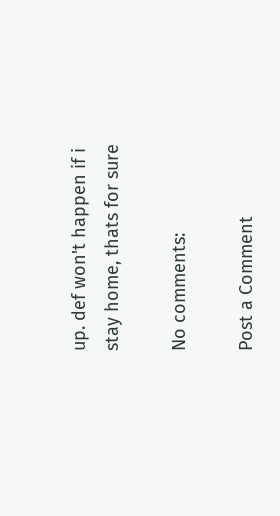up. def won't happen if i stay home, thats for sure

No comments:

Post a Comment